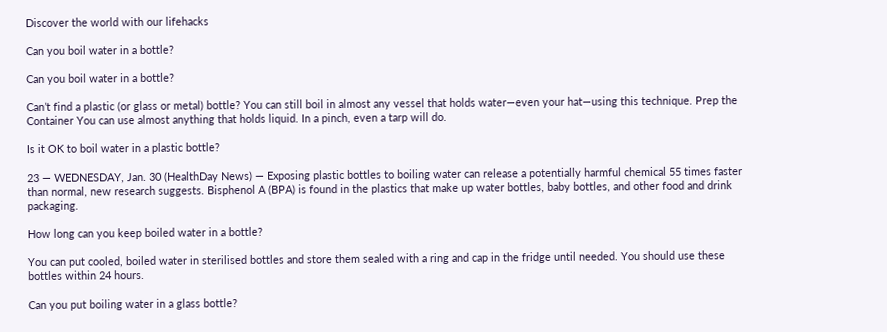Discover the world with our lifehacks

Can you boil water in a bottle?

Can you boil water in a bottle?

Can’t find a plastic (or glass or metal) bottle? You can still boil in almost any vessel that holds water—even your hat—using this technique. Prep the Container You can use almost anything that holds liquid. In a pinch, even a tarp will do.

Is it OK to boil water in a plastic bottle?

23 — WEDNESDAY, Jan. 30 (HealthDay News) — Exposing plastic bottles to boiling water can release a potentially harmful chemical 55 times faster than normal, new research suggests. Bisphenol A (BPA) is found in the plastics that make up water bottles, baby bottles, and other food and drink packaging.

How long can you keep boiled water in a bottle?

You can put cooled, boiled water in sterilised bottles and store them sealed with a ring and cap in the fridge until needed. You should use these bottles within 24 hours.

Can you put boiling water in a glass bottle?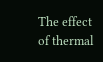The effect of thermal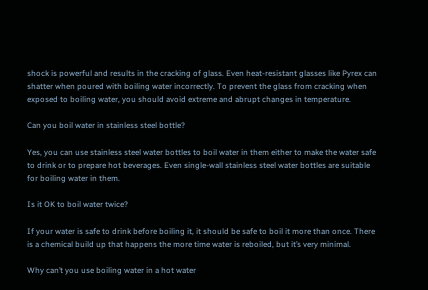shock is powerful and results in the cracking of glass. Even heat-resistant glasses like Pyrex can shatter when poured with boiling water incorrectly. To prevent the glass from cracking when exposed to boiling water, you should avoid extreme and abrupt changes in temperature.

Can you boil water in stainless steel bottle?

Yes, you can use stainless steel water bottles to boil water in them either to make the water safe to drink or to prepare hot beverages. Even single-wall stainless steel water bottles are suitable for boiling water in them.

Is it OK to boil water twice?

If your water is safe to drink before boiling it, it should be safe to boil it more than once. There is a chemical build up that happens the more time water is reboiled, but it’s very minimal.

Why can’t you use boiling water in a hot water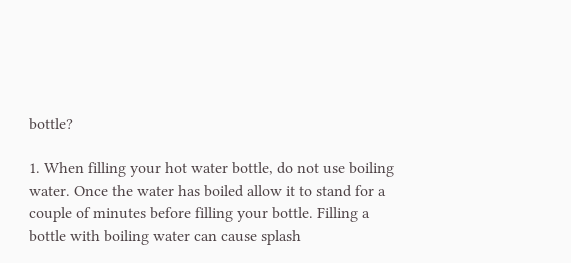bottle?

1. When filling your hot water bottle, do not use boiling water. Once the water has boiled allow it to stand for a couple of minutes before filling your bottle. Filling a bottle with boiling water can cause splash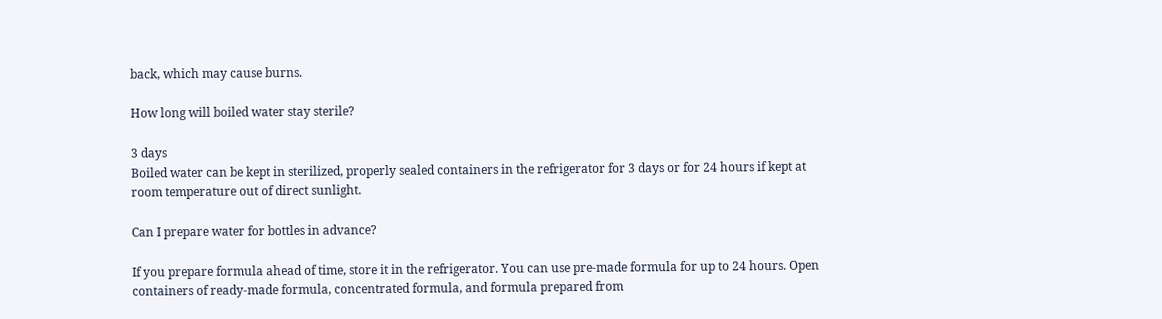back, which may cause burns.

How long will boiled water stay sterile?

3 days
Boiled water can be kept in sterilized, properly sealed containers in the refrigerator for 3 days or for 24 hours if kept at room temperature out of direct sunlight.

Can I prepare water for bottles in advance?

If you prepare formula ahead of time, store it in the refrigerator. You can use pre-made formula for up to 24 hours. Open containers of ready-made formula, concentrated formula, and formula prepared from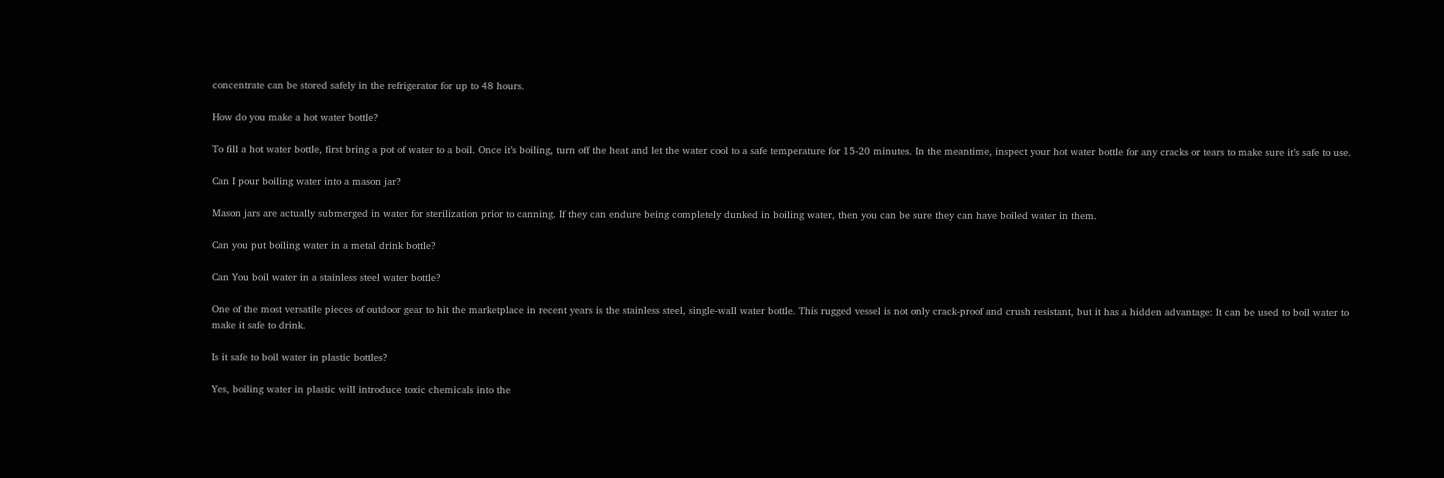concentrate can be stored safely in the refrigerator for up to 48 hours.

How do you make a hot water bottle?

To fill a hot water bottle, first bring a pot of water to a boil. Once it’s boiling, turn off the heat and let the water cool to a safe temperature for 15-20 minutes. In the meantime, inspect your hot water bottle for any cracks or tears to make sure it’s safe to use.

Can I pour boiling water into a mason jar?

Mason jars are actually submerged in water for sterilization prior to canning. If they can endure being completely dunked in boiling water, then you can be sure they can have boiled water in them.

Can you put boiling water in a metal drink bottle?

Can You boil water in a stainless steel water bottle?

One of the most versatile pieces of outdoor gear to hit the marketplace in recent years is the stainless steel, single-wall water bottle. This rugged vessel is not only crack-proof and crush resistant, but it has a hidden advantage: It can be used to boil water to make it safe to drink.

Is it safe to boil water in plastic bottles?

Yes, boiling water in plastic will introduce toxic chemicals into the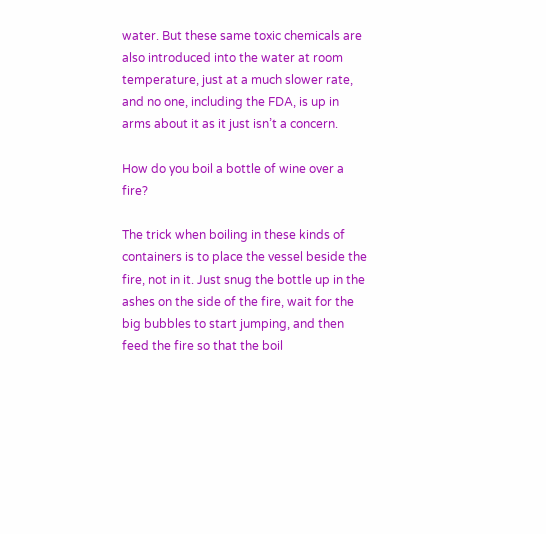water. But these same toxic chemicals are also introduced into the water at room temperature, just at a much slower rate, and no one, including the FDA, is up in arms about it as it just isn’t a concern.

How do you boil a bottle of wine over a fire?

The trick when boiling in these kinds of containers is to place the vessel beside the fire, not in it. Just snug the bottle up in the ashes on the side of the fire, wait for the big bubbles to start jumping, and then feed the fire so that the boil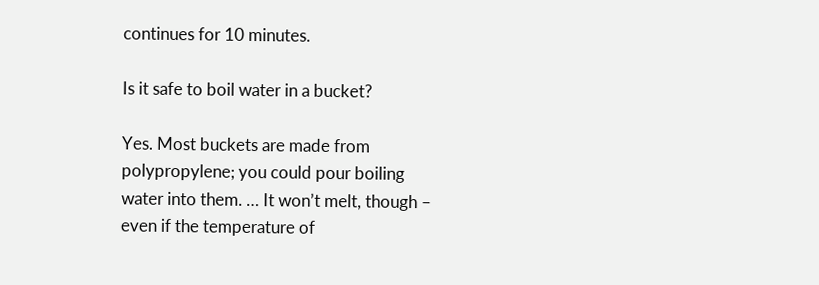continues for 10 minutes.

Is it safe to boil water in a bucket?

Yes. Most buckets are made from polypropylene; you could pour boiling water into them. … It won’t melt, though – even if the temperature of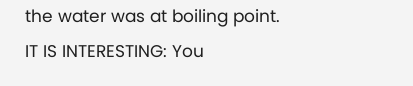the water was at boiling point. IT IS INTERESTING: You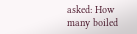asked: How many boiled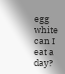egg white can I eat a day?